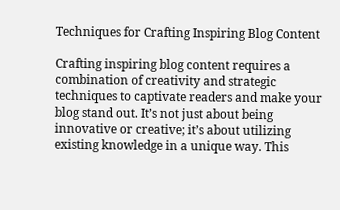Techniques for Crafting Inspiring Blog Content

Crafting inspiring blog content requires a combination of creativity and strategic techniques to captivate readers and make your blog stand out. It’s not just about being innovative or creative; it’s about utilizing existing knowledge in a unique way. This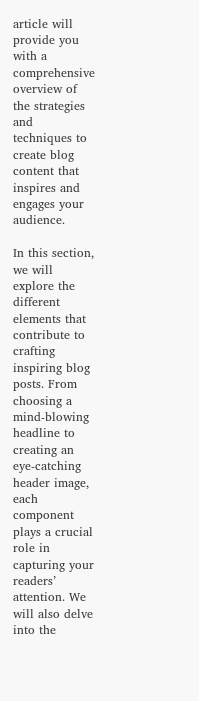article will provide you with a comprehensive overview of the strategies and techniques to create blog content that inspires and engages your audience.

In this section, we will explore the different elements that contribute to crafting inspiring blog posts. From choosing a mind-blowing headline to creating an eye-catching header image, each component plays a crucial role in capturing your readers’ attention. We will also delve into the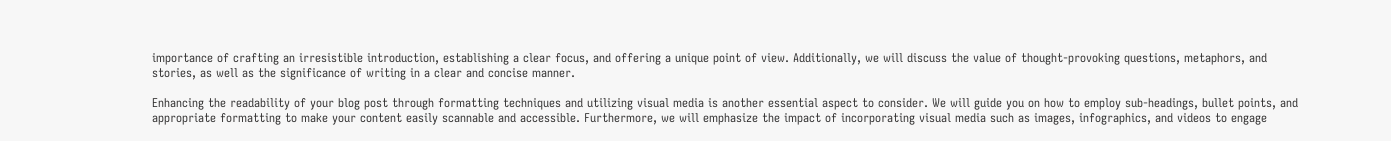importance of crafting an irresistible introduction, establishing a clear focus, and offering a unique point of view. Additionally, we will discuss the value of thought-provoking questions, metaphors, and stories, as well as the significance of writing in a clear and concise manner.

Enhancing the readability of your blog post through formatting techniques and utilizing visual media is another essential aspect to consider. We will guide you on how to employ sub-headings, bullet points, and appropriate formatting to make your content easily scannable and accessible. Furthermore, we will emphasize the impact of incorporating visual media such as images, infographics, and videos to engage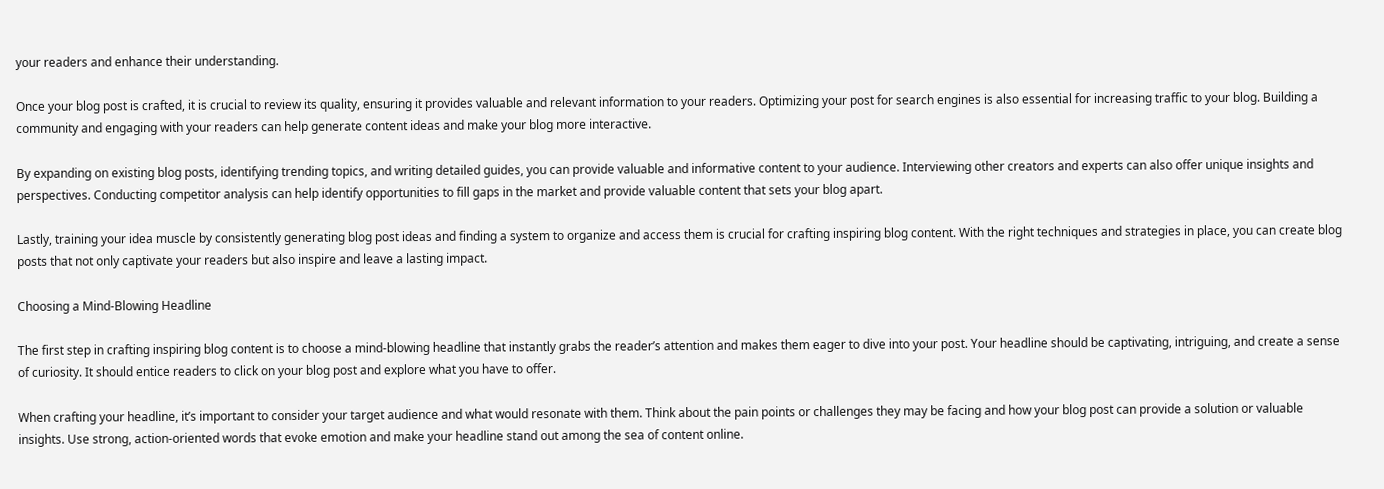your readers and enhance their understanding.

Once your blog post is crafted, it is crucial to review its quality, ensuring it provides valuable and relevant information to your readers. Optimizing your post for search engines is also essential for increasing traffic to your blog. Building a community and engaging with your readers can help generate content ideas and make your blog more interactive.

By expanding on existing blog posts, identifying trending topics, and writing detailed guides, you can provide valuable and informative content to your audience. Interviewing other creators and experts can also offer unique insights and perspectives. Conducting competitor analysis can help identify opportunities to fill gaps in the market and provide valuable content that sets your blog apart.

Lastly, training your idea muscle by consistently generating blog post ideas and finding a system to organize and access them is crucial for crafting inspiring blog content. With the right techniques and strategies in place, you can create blog posts that not only captivate your readers but also inspire and leave a lasting impact.

Choosing a Mind-Blowing Headline

The first step in crafting inspiring blog content is to choose a mind-blowing headline that instantly grabs the reader’s attention and makes them eager to dive into your post. Your headline should be captivating, intriguing, and create a sense of curiosity. It should entice readers to click on your blog post and explore what you have to offer.

When crafting your headline, it’s important to consider your target audience and what would resonate with them. Think about the pain points or challenges they may be facing and how your blog post can provide a solution or valuable insights. Use strong, action-oriented words that evoke emotion and make your headline stand out among the sea of content online.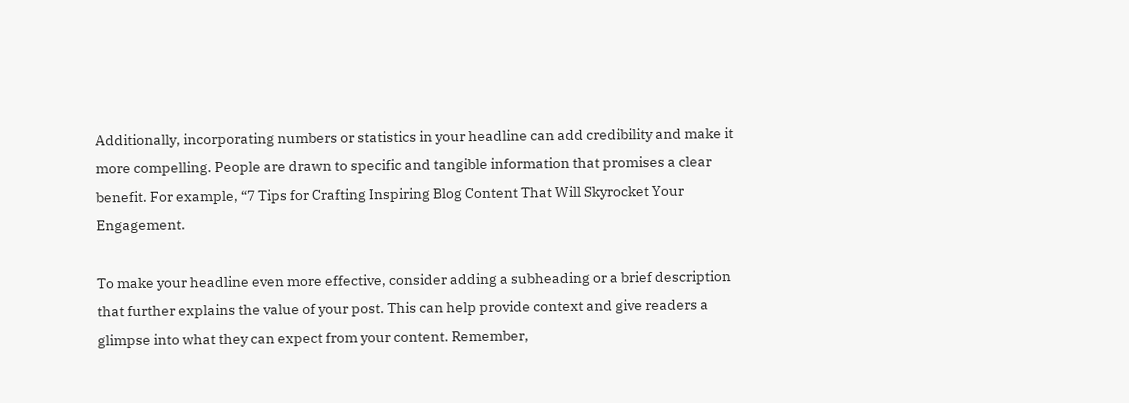Additionally, incorporating numbers or statistics in your headline can add credibility and make it more compelling. People are drawn to specific and tangible information that promises a clear benefit. For example, “7 Tips for Crafting Inspiring Blog Content That Will Skyrocket Your Engagement.

To make your headline even more effective, consider adding a subheading or a brief description that further explains the value of your post. This can help provide context and give readers a glimpse into what they can expect from your content. Remember,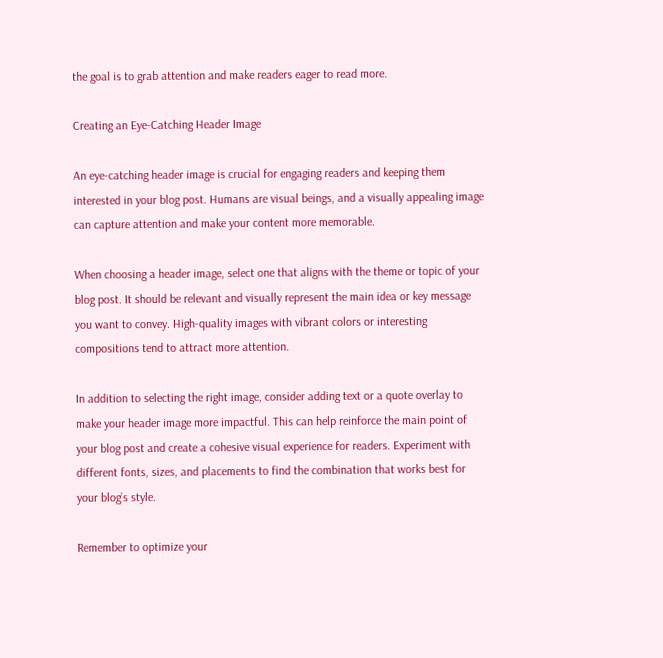the goal is to grab attention and make readers eager to read more.

Creating an Eye-Catching Header Image

An eye-catching header image is crucial for engaging readers and keeping them interested in your blog post. Humans are visual beings, and a visually appealing image can capture attention and make your content more memorable.

When choosing a header image, select one that aligns with the theme or topic of your blog post. It should be relevant and visually represent the main idea or key message you want to convey. High-quality images with vibrant colors or interesting compositions tend to attract more attention.

In addition to selecting the right image, consider adding text or a quote overlay to make your header image more impactful. This can help reinforce the main point of your blog post and create a cohesive visual experience for readers. Experiment with different fonts, sizes, and placements to find the combination that works best for your blog’s style.

Remember to optimize your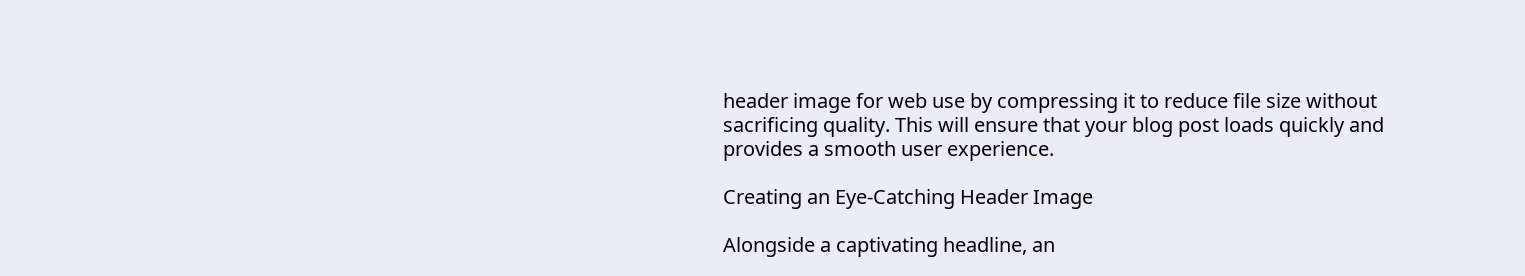header image for web use by compressing it to reduce file size without sacrificing quality. This will ensure that your blog post loads quickly and provides a smooth user experience.

Creating an Eye-Catching Header Image

Alongside a captivating headline, an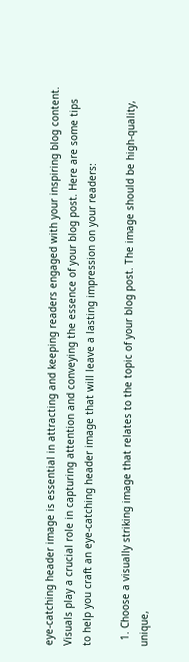eye-catching header image is essential in attracting and keeping readers engaged with your inspiring blog content. Visuals play a crucial role in capturing attention and conveying the essence of your blog post. Here are some tips to help you craft an eye-catching header image that will leave a lasting impression on your readers:

  1. Choose a visually striking image that relates to the topic of your blog post. The image should be high-quality, unique,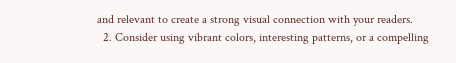and relevant to create a strong visual connection with your readers.
  2. Consider using vibrant colors, interesting patterns, or a compelling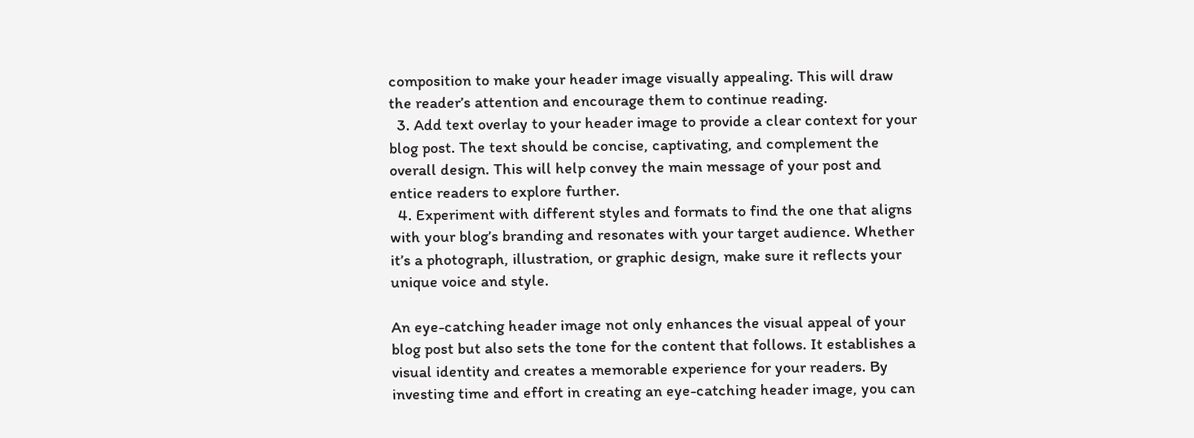composition to make your header image visually appealing. This will draw the reader’s attention and encourage them to continue reading.
  3. Add text overlay to your header image to provide a clear context for your blog post. The text should be concise, captivating, and complement the overall design. This will help convey the main message of your post and entice readers to explore further.
  4. Experiment with different styles and formats to find the one that aligns with your blog’s branding and resonates with your target audience. Whether it’s a photograph, illustration, or graphic design, make sure it reflects your unique voice and style.

An eye-catching header image not only enhances the visual appeal of your blog post but also sets the tone for the content that follows. It establishes a visual identity and creates a memorable experience for your readers. By investing time and effort in creating an eye-catching header image, you can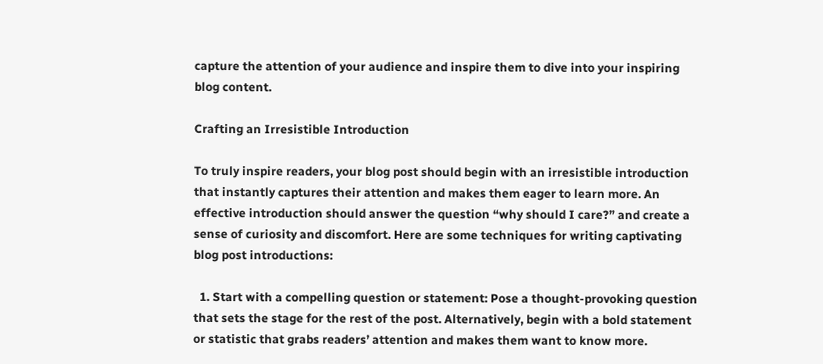capture the attention of your audience and inspire them to dive into your inspiring blog content.

Crafting an Irresistible Introduction

To truly inspire readers, your blog post should begin with an irresistible introduction that instantly captures their attention and makes them eager to learn more. An effective introduction should answer the question “why should I care?” and create a sense of curiosity and discomfort. Here are some techniques for writing captivating blog post introductions:

  1. Start with a compelling question or statement: Pose a thought-provoking question that sets the stage for the rest of the post. Alternatively, begin with a bold statement or statistic that grabs readers’ attention and makes them want to know more.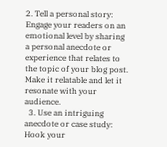2. Tell a personal story: Engage your readers on an emotional level by sharing a personal anecdote or experience that relates to the topic of your blog post. Make it relatable and let it resonate with your audience.
  3. Use an intriguing anecdote or case study: Hook your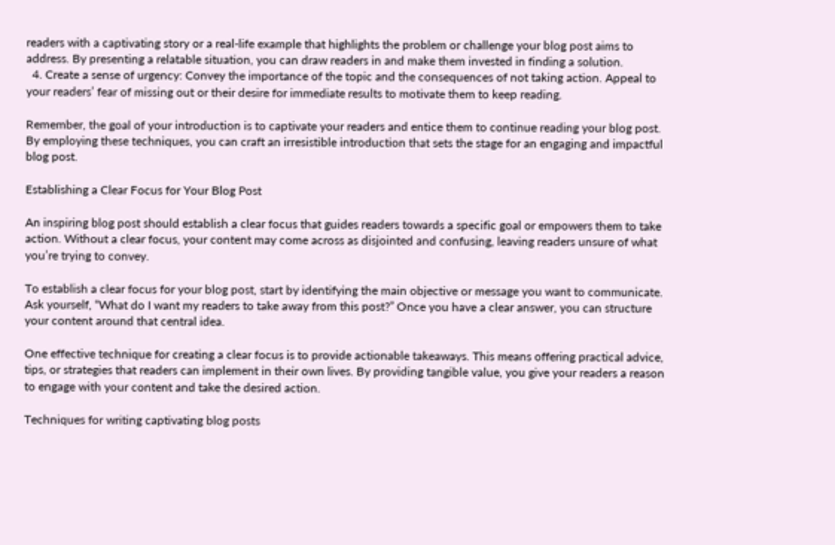readers with a captivating story or a real-life example that highlights the problem or challenge your blog post aims to address. By presenting a relatable situation, you can draw readers in and make them invested in finding a solution.
  4. Create a sense of urgency: Convey the importance of the topic and the consequences of not taking action. Appeal to your readers’ fear of missing out or their desire for immediate results to motivate them to keep reading.

Remember, the goal of your introduction is to captivate your readers and entice them to continue reading your blog post. By employing these techniques, you can craft an irresistible introduction that sets the stage for an engaging and impactful blog post.

Establishing a Clear Focus for Your Blog Post

An inspiring blog post should establish a clear focus that guides readers towards a specific goal or empowers them to take action. Without a clear focus, your content may come across as disjointed and confusing, leaving readers unsure of what you’re trying to convey.

To establish a clear focus for your blog post, start by identifying the main objective or message you want to communicate. Ask yourself, “What do I want my readers to take away from this post?” Once you have a clear answer, you can structure your content around that central idea.

One effective technique for creating a clear focus is to provide actionable takeaways. This means offering practical advice, tips, or strategies that readers can implement in their own lives. By providing tangible value, you give your readers a reason to engage with your content and take the desired action.

Techniques for writing captivating blog posts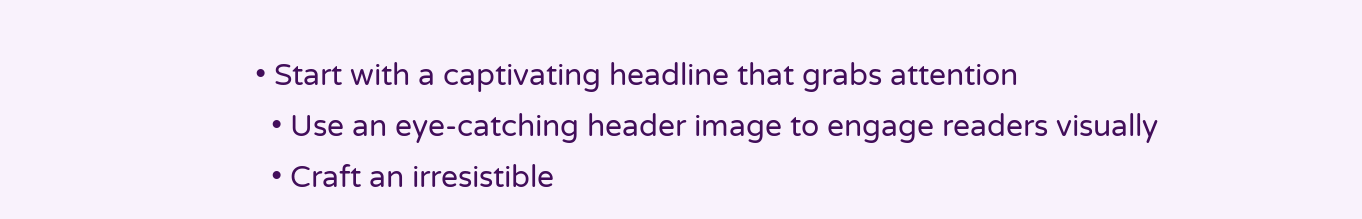• Start with a captivating headline that grabs attention
  • Use an eye-catching header image to engage readers visually
  • Craft an irresistible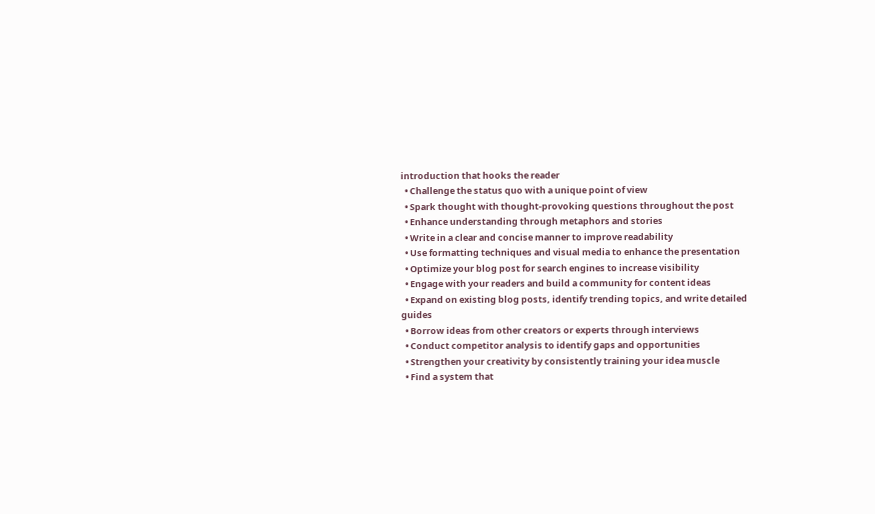introduction that hooks the reader
  • Challenge the status quo with a unique point of view
  • Spark thought with thought-provoking questions throughout the post
  • Enhance understanding through metaphors and stories
  • Write in a clear and concise manner to improve readability
  • Use formatting techniques and visual media to enhance the presentation
  • Optimize your blog post for search engines to increase visibility
  • Engage with your readers and build a community for content ideas
  • Expand on existing blog posts, identify trending topics, and write detailed guides
  • Borrow ideas from other creators or experts through interviews
  • Conduct competitor analysis to identify gaps and opportunities
  • Strengthen your creativity by consistently training your idea muscle
  • Find a system that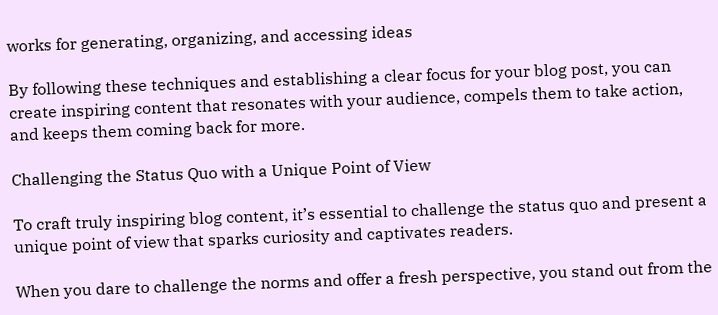works for generating, organizing, and accessing ideas

By following these techniques and establishing a clear focus for your blog post, you can create inspiring content that resonates with your audience, compels them to take action, and keeps them coming back for more.

Challenging the Status Quo with a Unique Point of View

To craft truly inspiring blog content, it’s essential to challenge the status quo and present a unique point of view that sparks curiosity and captivates readers.

When you dare to challenge the norms and offer a fresh perspective, you stand out from the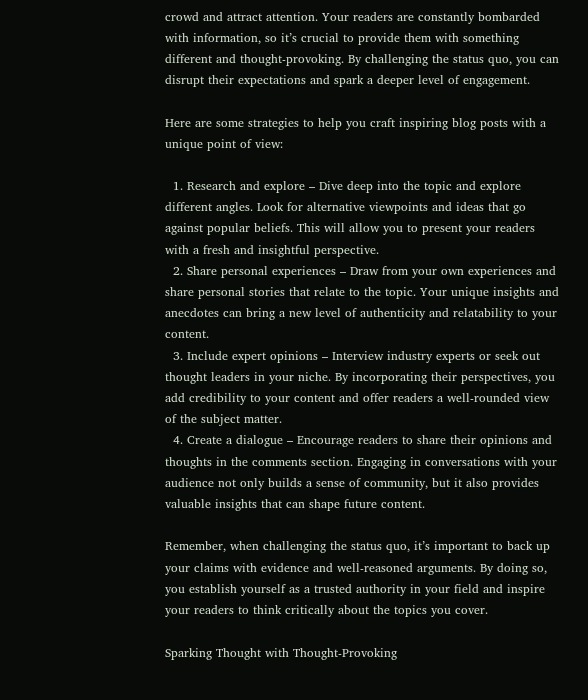crowd and attract attention. Your readers are constantly bombarded with information, so it’s crucial to provide them with something different and thought-provoking. By challenging the status quo, you can disrupt their expectations and spark a deeper level of engagement.

Here are some strategies to help you craft inspiring blog posts with a unique point of view:

  1. Research and explore – Dive deep into the topic and explore different angles. Look for alternative viewpoints and ideas that go against popular beliefs. This will allow you to present your readers with a fresh and insightful perspective.
  2. Share personal experiences – Draw from your own experiences and share personal stories that relate to the topic. Your unique insights and anecdotes can bring a new level of authenticity and relatability to your content.
  3. Include expert opinions – Interview industry experts or seek out thought leaders in your niche. By incorporating their perspectives, you add credibility to your content and offer readers a well-rounded view of the subject matter.
  4. Create a dialogue – Encourage readers to share their opinions and thoughts in the comments section. Engaging in conversations with your audience not only builds a sense of community, but it also provides valuable insights that can shape future content.

Remember, when challenging the status quo, it’s important to back up your claims with evidence and well-reasoned arguments. By doing so, you establish yourself as a trusted authority in your field and inspire your readers to think critically about the topics you cover.

Sparking Thought with Thought-Provoking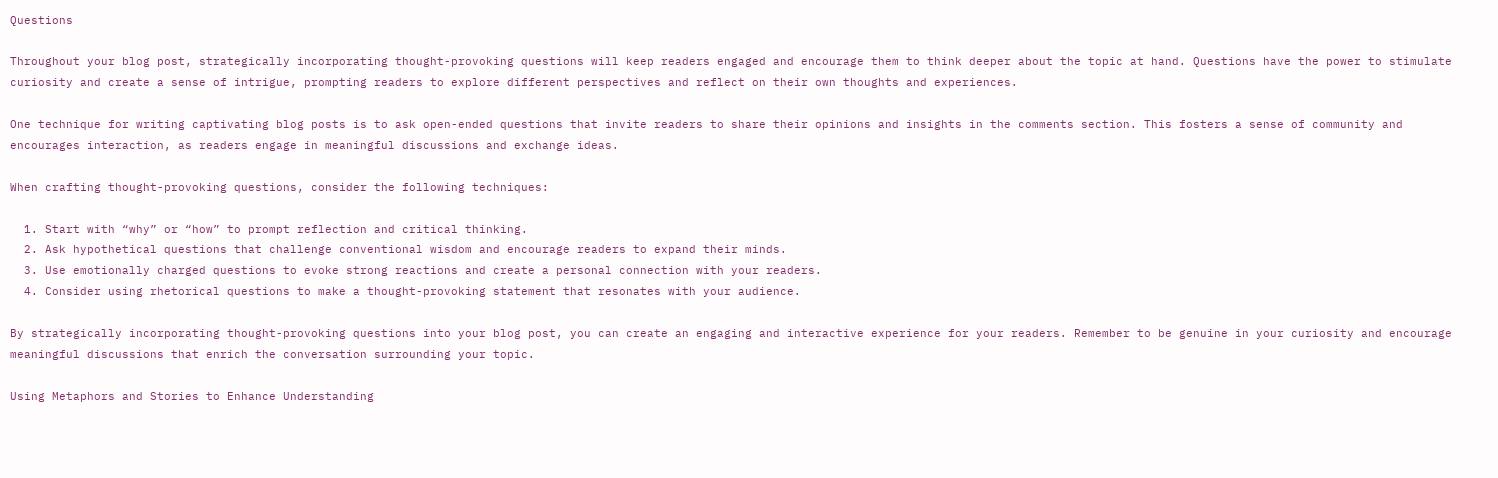Questions

Throughout your blog post, strategically incorporating thought-provoking questions will keep readers engaged and encourage them to think deeper about the topic at hand. Questions have the power to stimulate curiosity and create a sense of intrigue, prompting readers to explore different perspectives and reflect on their own thoughts and experiences.

One technique for writing captivating blog posts is to ask open-ended questions that invite readers to share their opinions and insights in the comments section. This fosters a sense of community and encourages interaction, as readers engage in meaningful discussions and exchange ideas.

When crafting thought-provoking questions, consider the following techniques:

  1. Start with “why” or “how” to prompt reflection and critical thinking.
  2. Ask hypothetical questions that challenge conventional wisdom and encourage readers to expand their minds.
  3. Use emotionally charged questions to evoke strong reactions and create a personal connection with your readers.
  4. Consider using rhetorical questions to make a thought-provoking statement that resonates with your audience.

By strategically incorporating thought-provoking questions into your blog post, you can create an engaging and interactive experience for your readers. Remember to be genuine in your curiosity and encourage meaningful discussions that enrich the conversation surrounding your topic.

Using Metaphors and Stories to Enhance Understanding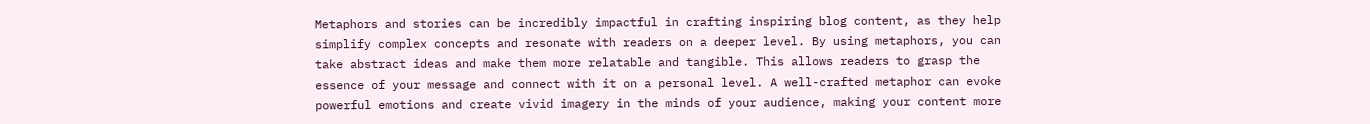Metaphors and stories can be incredibly impactful in crafting inspiring blog content, as they help simplify complex concepts and resonate with readers on a deeper level. By using metaphors, you can take abstract ideas and make them more relatable and tangible. This allows readers to grasp the essence of your message and connect with it on a personal level. A well-crafted metaphor can evoke powerful emotions and create vivid imagery in the minds of your audience, making your content more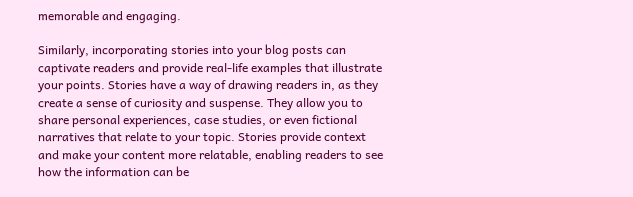memorable and engaging.

Similarly, incorporating stories into your blog posts can captivate readers and provide real-life examples that illustrate your points. Stories have a way of drawing readers in, as they create a sense of curiosity and suspense. They allow you to share personal experiences, case studies, or even fictional narratives that relate to your topic. Stories provide context and make your content more relatable, enabling readers to see how the information can be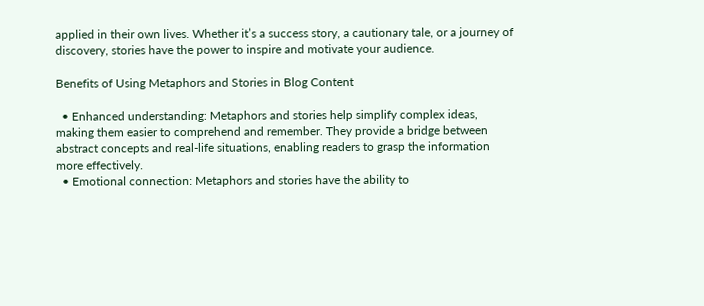applied in their own lives. Whether it’s a success story, a cautionary tale, or a journey of discovery, stories have the power to inspire and motivate your audience.

Benefits of Using Metaphors and Stories in Blog Content

  • Enhanced understanding: Metaphors and stories help simplify complex ideas, making them easier to comprehend and remember. They provide a bridge between abstract concepts and real-life situations, enabling readers to grasp the information more effectively.
  • Emotional connection: Metaphors and stories have the ability to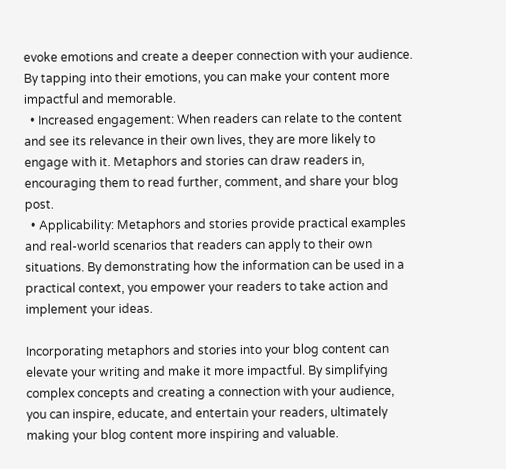evoke emotions and create a deeper connection with your audience. By tapping into their emotions, you can make your content more impactful and memorable.
  • Increased engagement: When readers can relate to the content and see its relevance in their own lives, they are more likely to engage with it. Metaphors and stories can draw readers in, encouraging them to read further, comment, and share your blog post.
  • Applicability: Metaphors and stories provide practical examples and real-world scenarios that readers can apply to their own situations. By demonstrating how the information can be used in a practical context, you empower your readers to take action and implement your ideas.

Incorporating metaphors and stories into your blog content can elevate your writing and make it more impactful. By simplifying complex concepts and creating a connection with your audience, you can inspire, educate, and entertain your readers, ultimately making your blog content more inspiring and valuable.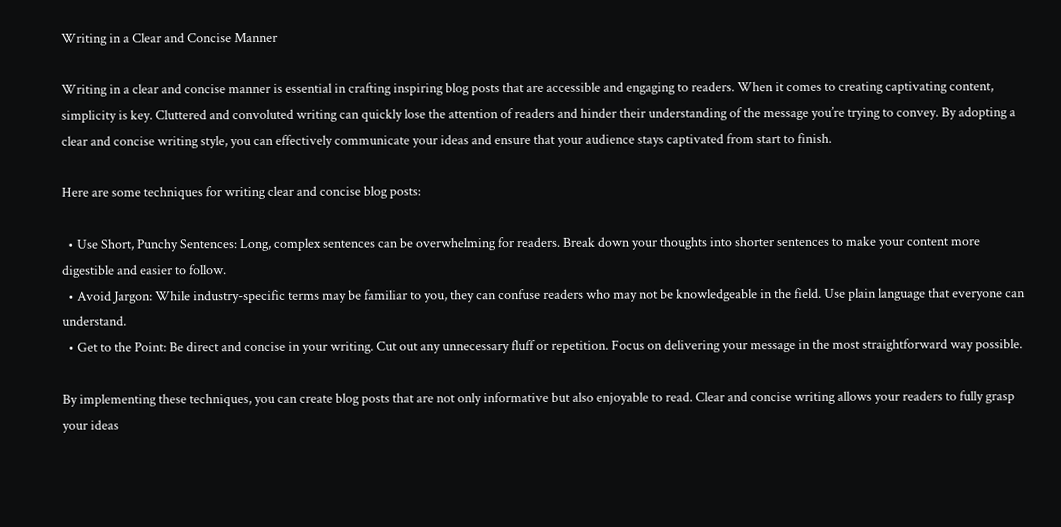Writing in a Clear and Concise Manner

Writing in a clear and concise manner is essential in crafting inspiring blog posts that are accessible and engaging to readers. When it comes to creating captivating content, simplicity is key. Cluttered and convoluted writing can quickly lose the attention of readers and hinder their understanding of the message you’re trying to convey. By adopting a clear and concise writing style, you can effectively communicate your ideas and ensure that your audience stays captivated from start to finish.

Here are some techniques for writing clear and concise blog posts:

  • Use Short, Punchy Sentences: Long, complex sentences can be overwhelming for readers. Break down your thoughts into shorter sentences to make your content more digestible and easier to follow.
  • Avoid Jargon: While industry-specific terms may be familiar to you, they can confuse readers who may not be knowledgeable in the field. Use plain language that everyone can understand.
  • Get to the Point: Be direct and concise in your writing. Cut out any unnecessary fluff or repetition. Focus on delivering your message in the most straightforward way possible.

By implementing these techniques, you can create blog posts that are not only informative but also enjoyable to read. Clear and concise writing allows your readers to fully grasp your ideas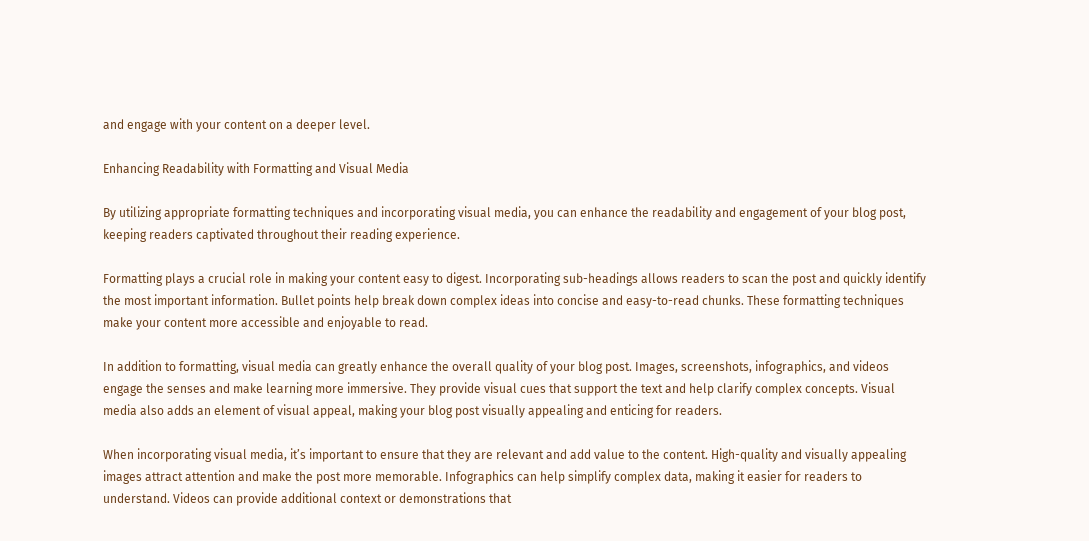and engage with your content on a deeper level.

Enhancing Readability with Formatting and Visual Media

By utilizing appropriate formatting techniques and incorporating visual media, you can enhance the readability and engagement of your blog post, keeping readers captivated throughout their reading experience.

Formatting plays a crucial role in making your content easy to digest. Incorporating sub-headings allows readers to scan the post and quickly identify the most important information. Bullet points help break down complex ideas into concise and easy-to-read chunks. These formatting techniques make your content more accessible and enjoyable to read.

In addition to formatting, visual media can greatly enhance the overall quality of your blog post. Images, screenshots, infographics, and videos engage the senses and make learning more immersive. They provide visual cues that support the text and help clarify complex concepts. Visual media also adds an element of visual appeal, making your blog post visually appealing and enticing for readers.

When incorporating visual media, it’s important to ensure that they are relevant and add value to the content. High-quality and visually appealing images attract attention and make the post more memorable. Infographics can help simplify complex data, making it easier for readers to understand. Videos can provide additional context or demonstrations that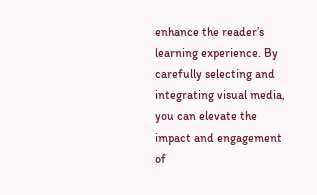enhance the reader’s learning experience. By carefully selecting and integrating visual media, you can elevate the impact and engagement of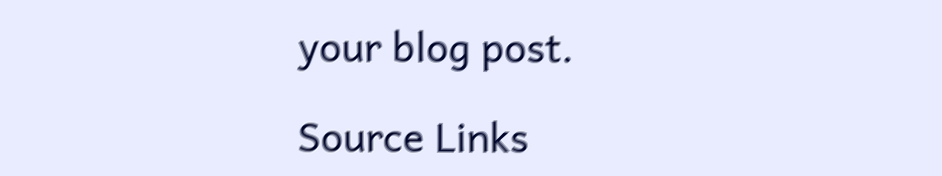your blog post.

Source Links